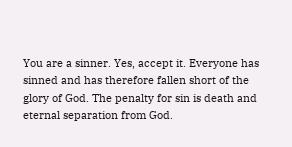You are a sinner. Yes, accept it. Everyone has sinned and has therefore fallen short of the glory of God. The penalty for sin is death and eternal separation from God.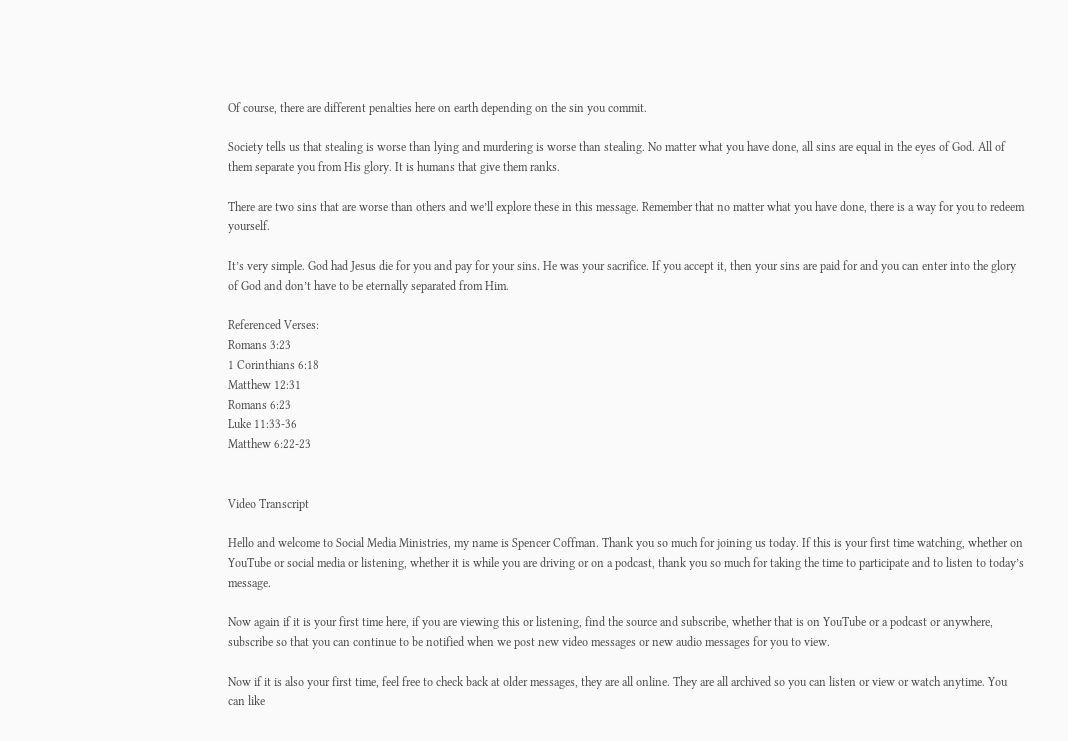Of course, there are different penalties here on earth depending on the sin you commit.

Society tells us that stealing is worse than lying and murdering is worse than stealing. No matter what you have done, all sins are equal in the eyes of God. All of them separate you from His glory. It is humans that give them ranks.

There are two sins that are worse than others and we’ll explore these in this message. Remember that no matter what you have done, there is a way for you to redeem yourself.

It’s very simple. God had Jesus die for you and pay for your sins. He was your sacrifice. If you accept it, then your sins are paid for and you can enter into the glory of God and don’t have to be eternally separated from Him.

Referenced Verses:
Romans 3:23
1 Corinthians 6:18
Matthew 12:31
Romans 6:23
Luke 11:33-36
Matthew 6:22-23


Video Transcript

Hello and welcome to Social Media Ministries, my name is Spencer Coffman. Thank you so much for joining us today. If this is your first time watching, whether on YouTube or social media or listening, whether it is while you are driving or on a podcast, thank you so much for taking the time to participate and to listen to today’s message.

Now again if it is your first time here, if you are viewing this or listening, find the source and subscribe, whether that is on YouTube or a podcast or anywhere, subscribe so that you can continue to be notified when we post new video messages or new audio messages for you to view.

Now if it is also your first time, feel free to check back at older messages, they are all online. They are all archived so you can listen or view or watch anytime. You can like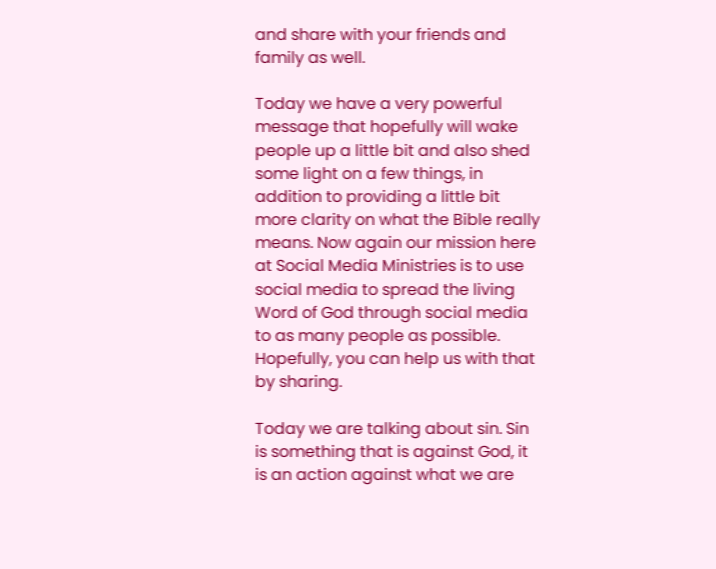and share with your friends and family as well.

Today we have a very powerful message that hopefully will wake people up a little bit and also shed some light on a few things, in addition to providing a little bit more clarity on what the Bible really means. Now again our mission here at Social Media Ministries is to use social media to spread the living Word of God through social media to as many people as possible. Hopefully, you can help us with that by sharing.

Today we are talking about sin. Sin is something that is against God, it is an action against what we are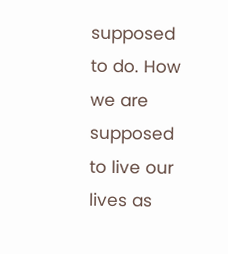supposed to do. How we are supposed to live our lives as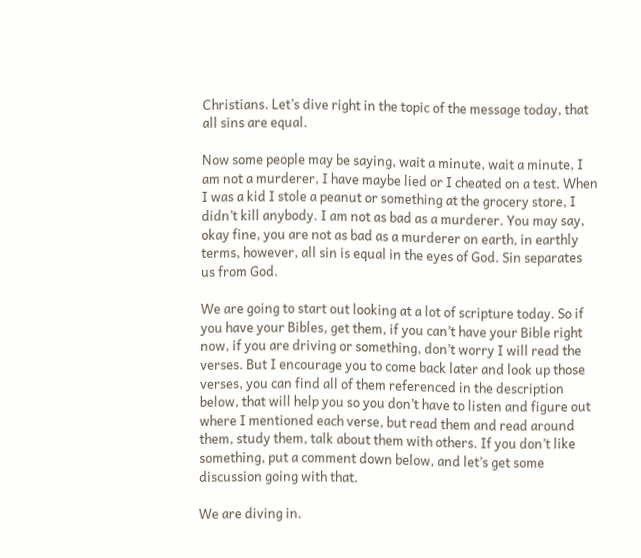Christians. Let’s dive right in the topic of the message today, that all sins are equal.

Now some people may be saying, wait a minute, wait a minute, I am not a murderer, I have maybe lied or I cheated on a test. When I was a kid I stole a peanut or something at the grocery store, I didn’t kill anybody. I am not as bad as a murderer. You may say, okay fine, you are not as bad as a murderer on earth, in earthly terms, however, all sin is equal in the eyes of God. Sin separates us from God.

We are going to start out looking at a lot of scripture today. So if you have your Bibles, get them, if you can’t have your Bible right now, if you are driving or something, don’t worry I will read the verses. But I encourage you to come back later and look up those verses, you can find all of them referenced in the description below, that will help you so you don’t have to listen and figure out where I mentioned each verse, but read them and read around them, study them, talk about them with others. If you don’t like something, put a comment down below, and let’s get some discussion going with that.

We are diving in.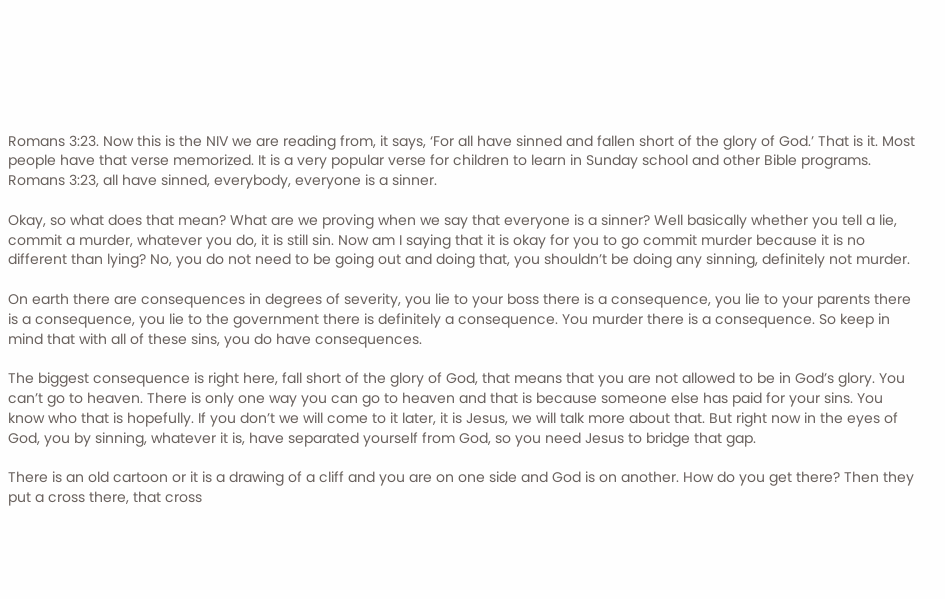Romans 3:23. Now this is the NIV we are reading from, it says, ‘For all have sinned and fallen short of the glory of God.’ That is it. Most people have that verse memorized. It is a very popular verse for children to learn in Sunday school and other Bible programs. Romans 3:23, all have sinned, everybody, everyone is a sinner.

Okay, so what does that mean? What are we proving when we say that everyone is a sinner? Well basically whether you tell a lie, commit a murder, whatever you do, it is still sin. Now am I saying that it is okay for you to go commit murder because it is no different than lying? No, you do not need to be going out and doing that, you shouldn’t be doing any sinning, definitely not murder.

On earth there are consequences in degrees of severity, you lie to your boss there is a consequence, you lie to your parents there is a consequence, you lie to the government there is definitely a consequence. You murder there is a consequence. So keep in mind that with all of these sins, you do have consequences.

The biggest consequence is right here, fall short of the glory of God, that means that you are not allowed to be in God’s glory. You can’t go to heaven. There is only one way you can go to heaven and that is because someone else has paid for your sins. You know who that is hopefully. If you don’t we will come to it later, it is Jesus, we will talk more about that. But right now in the eyes of God, you by sinning, whatever it is, have separated yourself from God, so you need Jesus to bridge that gap.

There is an old cartoon or it is a drawing of a cliff and you are on one side and God is on another. How do you get there? Then they put a cross there, that cross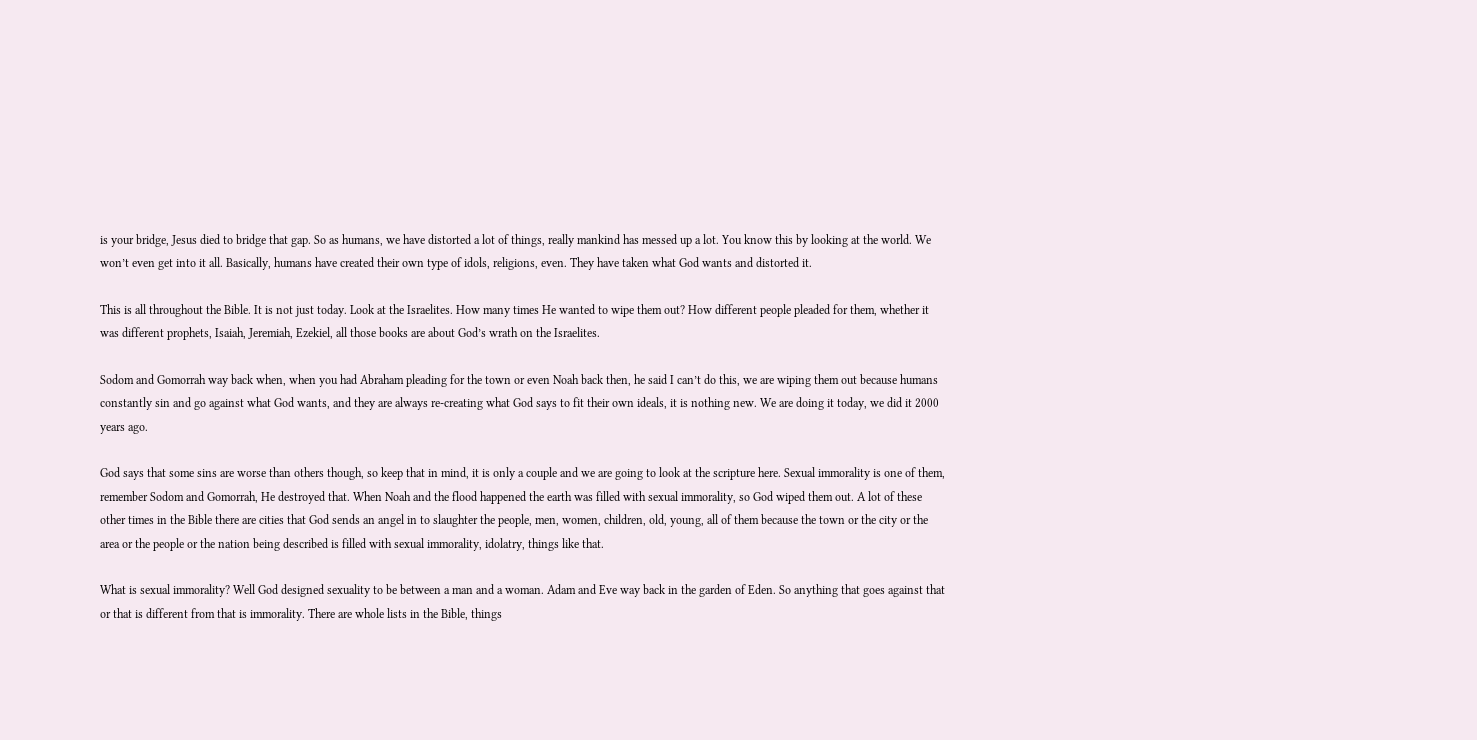is your bridge, Jesus died to bridge that gap. So as humans, we have distorted a lot of things, really mankind has messed up a lot. You know this by looking at the world. We won’t even get into it all. Basically, humans have created their own type of idols, religions, even. They have taken what God wants and distorted it.

This is all throughout the Bible. It is not just today. Look at the Israelites. How many times He wanted to wipe them out? How different people pleaded for them, whether it was different prophets, Isaiah, Jeremiah, Ezekiel, all those books are about God’s wrath on the Israelites.

Sodom and Gomorrah way back when, when you had Abraham pleading for the town or even Noah back then, he said I can’t do this, we are wiping them out because humans constantly sin and go against what God wants, and they are always re-creating what God says to fit their own ideals, it is nothing new. We are doing it today, we did it 2000 years ago.

God says that some sins are worse than others though, so keep that in mind, it is only a couple and we are going to look at the scripture here. Sexual immorality is one of them, remember Sodom and Gomorrah, He destroyed that. When Noah and the flood happened the earth was filled with sexual immorality, so God wiped them out. A lot of these other times in the Bible there are cities that God sends an angel in to slaughter the people, men, women, children, old, young, all of them because the town or the city or the area or the people or the nation being described is filled with sexual immorality, idolatry, things like that.

What is sexual immorality? Well God designed sexuality to be between a man and a woman. Adam and Eve way back in the garden of Eden. So anything that goes against that or that is different from that is immorality. There are whole lists in the Bible, things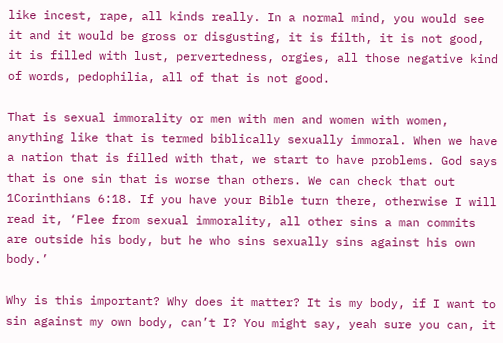like incest, rape, all kinds really. In a normal mind, you would see it and it would be gross or disgusting, it is filth, it is not good, it is filled with lust, pervertedness, orgies, all those negative kind of words, pedophilia, all of that is not good.

That is sexual immorality or men with men and women with women, anything like that is termed biblically sexually immoral. When we have a nation that is filled with that, we start to have problems. God says that is one sin that is worse than others. We can check that out 1Corinthians 6:18. If you have your Bible turn there, otherwise I will read it, ‘Flee from sexual immorality, all other sins a man commits are outside his body, but he who sins sexually sins against his own body.’

Why is this important? Why does it matter? It is my body, if I want to sin against my own body, can’t I? You might say, yeah sure you can, it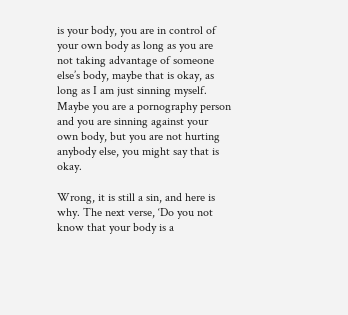is your body, you are in control of your own body as long as you are not taking advantage of someone else’s body, maybe that is okay, as long as I am just sinning myself. Maybe you are a pornography person and you are sinning against your own body, but you are not hurting anybody else, you might say that is okay.

Wrong, it is still a sin, and here is why. The next verse, ‘Do you not know that your body is a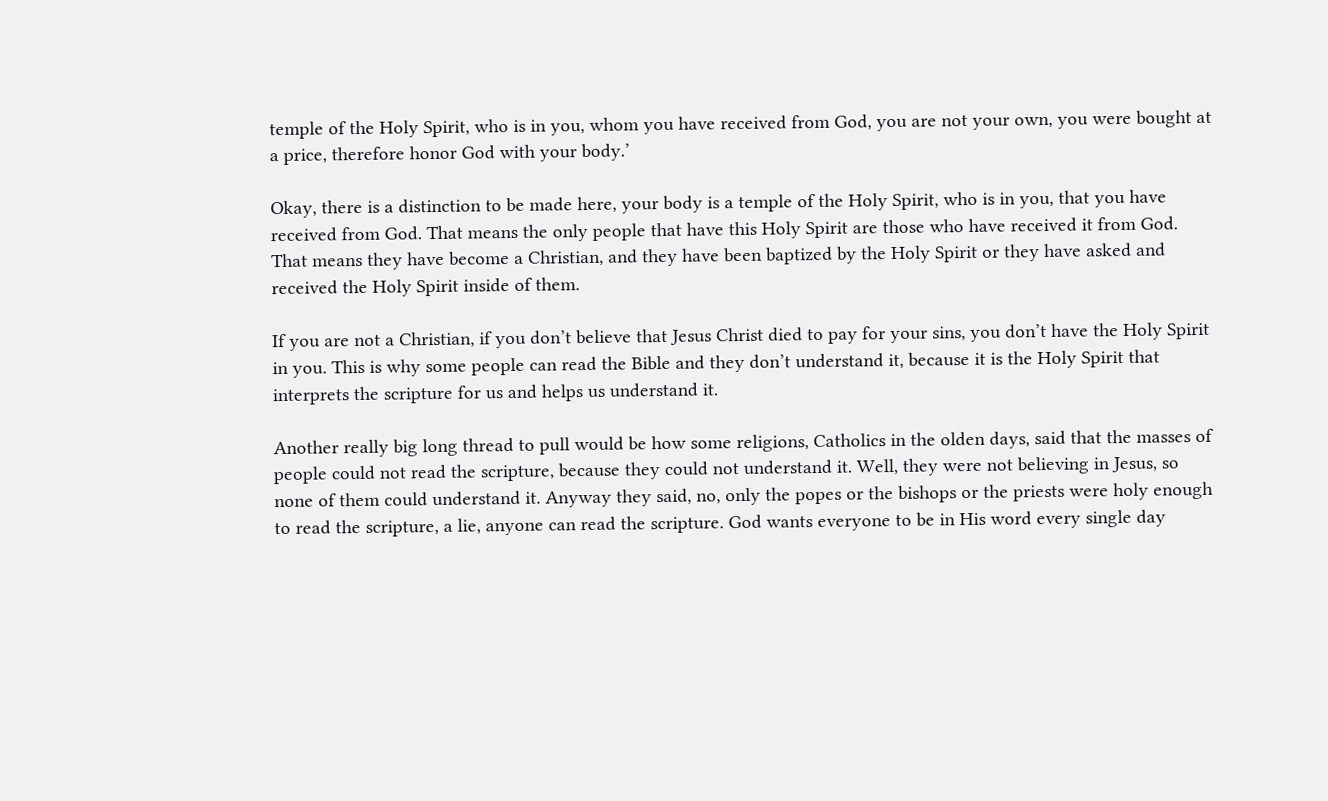temple of the Holy Spirit, who is in you, whom you have received from God, you are not your own, you were bought at a price, therefore honor God with your body.’

Okay, there is a distinction to be made here, your body is a temple of the Holy Spirit, who is in you, that you have received from God. That means the only people that have this Holy Spirit are those who have received it from God. That means they have become a Christian, and they have been baptized by the Holy Spirit or they have asked and received the Holy Spirit inside of them.

If you are not a Christian, if you don’t believe that Jesus Christ died to pay for your sins, you don’t have the Holy Spirit in you. This is why some people can read the Bible and they don’t understand it, because it is the Holy Spirit that interprets the scripture for us and helps us understand it.

Another really big long thread to pull would be how some religions, Catholics in the olden days, said that the masses of people could not read the scripture, because they could not understand it. Well, they were not believing in Jesus, so none of them could understand it. Anyway they said, no, only the popes or the bishops or the priests were holy enough to read the scripture, a lie, anyone can read the scripture. God wants everyone to be in His word every single day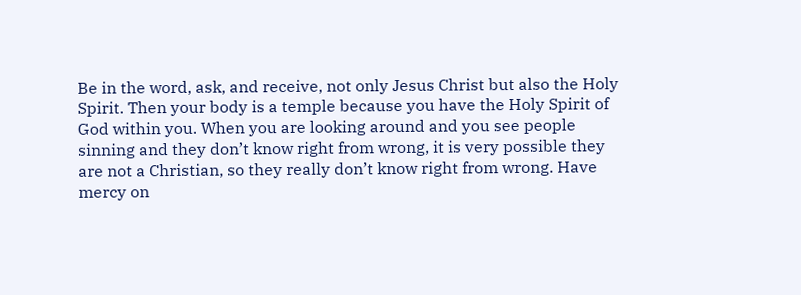Be in the word, ask, and receive, not only Jesus Christ but also the Holy Spirit. Then your body is a temple because you have the Holy Spirit of God within you. When you are looking around and you see people sinning and they don’t know right from wrong, it is very possible they are not a Christian, so they really don’t know right from wrong. Have mercy on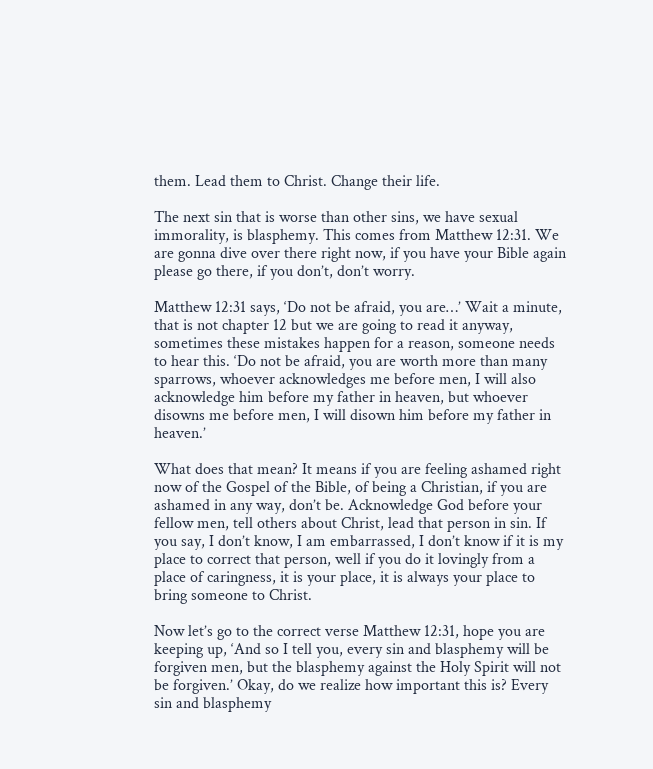them. Lead them to Christ. Change their life.

The next sin that is worse than other sins, we have sexual immorality, is blasphemy. This comes from Matthew 12:31. We are gonna dive over there right now, if you have your Bible again please go there, if you don’t, don’t worry.

Matthew 12:31 says, ‘Do not be afraid, you are…’ Wait a minute, that is not chapter 12 but we are going to read it anyway, sometimes these mistakes happen for a reason, someone needs to hear this. ‘Do not be afraid, you are worth more than many sparrows, whoever acknowledges me before men, I will also acknowledge him before my father in heaven, but whoever disowns me before men, I will disown him before my father in heaven.’

What does that mean? It means if you are feeling ashamed right now of the Gospel of the Bible, of being a Christian, if you are ashamed in any way, don’t be. Acknowledge God before your fellow men, tell others about Christ, lead that person in sin. If you say, I don’t know, I am embarrassed, I don’t know if it is my place to correct that person, well if you do it lovingly from a place of caringness, it is your place, it is always your place to bring someone to Christ.

Now let’s go to the correct verse Matthew 12:31, hope you are keeping up, ‘And so I tell you, every sin and blasphemy will be forgiven men, but the blasphemy against the Holy Spirit will not be forgiven.’ Okay, do we realize how important this is? Every sin and blasphemy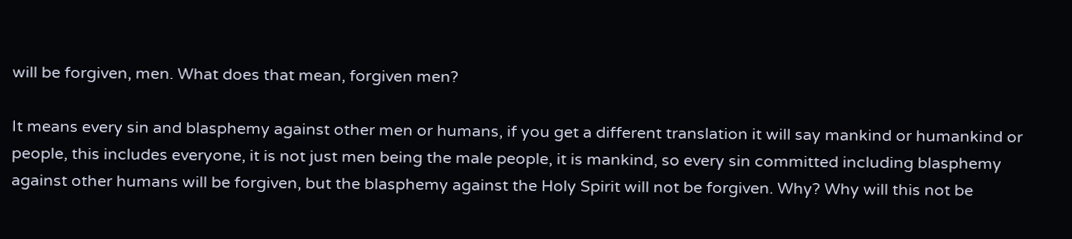will be forgiven, men. What does that mean, forgiven men?

It means every sin and blasphemy against other men or humans, if you get a different translation it will say mankind or humankind or people, this includes everyone, it is not just men being the male people, it is mankind, so every sin committed including blasphemy against other humans will be forgiven, but the blasphemy against the Holy Spirit will not be forgiven. Why? Why will this not be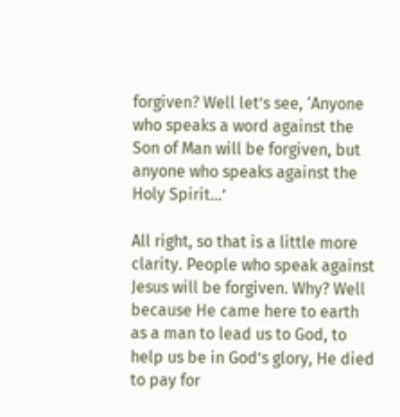forgiven? Well let’s see, ‘Anyone who speaks a word against the Son of Man will be forgiven, but anyone who speaks against the Holy Spirit…’

All right, so that is a little more clarity. People who speak against Jesus will be forgiven. Why? Well because He came here to earth as a man to lead us to God, to help us be in God’s glory, He died to pay for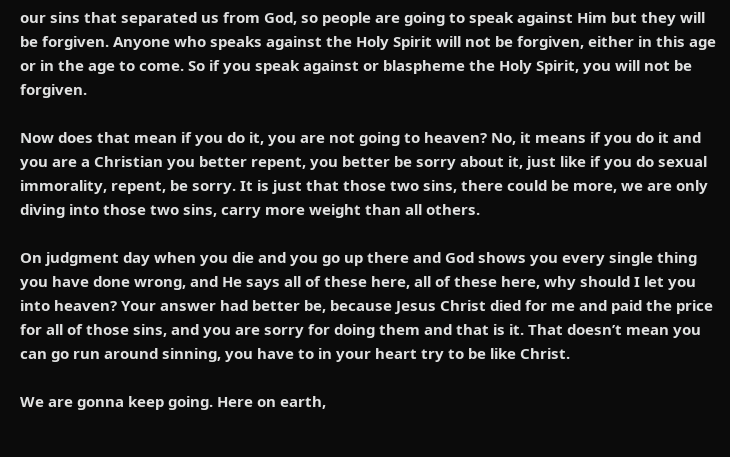our sins that separated us from God, so people are going to speak against Him but they will be forgiven. Anyone who speaks against the Holy Spirit will not be forgiven, either in this age or in the age to come. So if you speak against or blaspheme the Holy Spirit, you will not be forgiven.

Now does that mean if you do it, you are not going to heaven? No, it means if you do it and you are a Christian you better repent, you better be sorry about it, just like if you do sexual immorality, repent, be sorry. It is just that those two sins, there could be more, we are only diving into those two sins, carry more weight than all others.

On judgment day when you die and you go up there and God shows you every single thing you have done wrong, and He says all of these here, all of these here, why should I let you into heaven? Your answer had better be, because Jesus Christ died for me and paid the price for all of those sins, and you are sorry for doing them and that is it. That doesn’t mean you can go run around sinning, you have to in your heart try to be like Christ.

We are gonna keep going. Here on earth,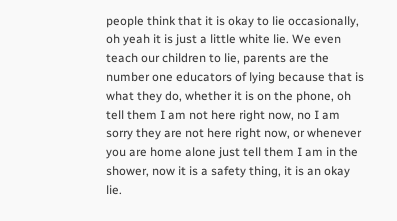people think that it is okay to lie occasionally, oh yeah it is just a little white lie. We even teach our children to lie, parents are the number one educators of lying because that is what they do, whether it is on the phone, oh tell them I am not here right now, no I am sorry they are not here right now, or whenever you are home alone just tell them I am in the shower, now it is a safety thing, it is an okay lie.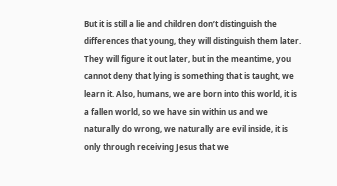But it is still a lie and children don’t distinguish the differences that young, they will distinguish them later. They will figure it out later, but in the meantime, you cannot deny that lying is something that is taught, we learn it. Also, humans, we are born into this world, it is a fallen world, so we have sin within us and we naturally do wrong, we naturally are evil inside, it is only through receiving Jesus that we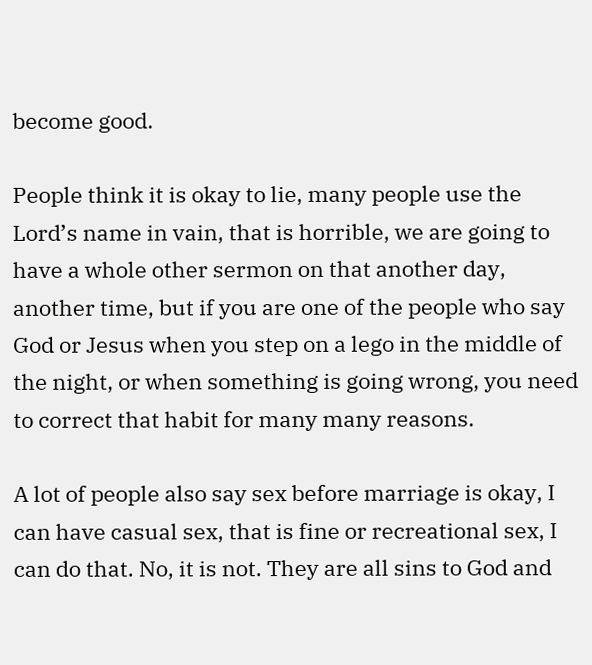become good.

People think it is okay to lie, many people use the Lord’s name in vain, that is horrible, we are going to have a whole other sermon on that another day, another time, but if you are one of the people who say God or Jesus when you step on a lego in the middle of the night, or when something is going wrong, you need to correct that habit for many many reasons.

A lot of people also say sex before marriage is okay, I can have casual sex, that is fine or recreational sex, I can do that. No, it is not. They are all sins to God and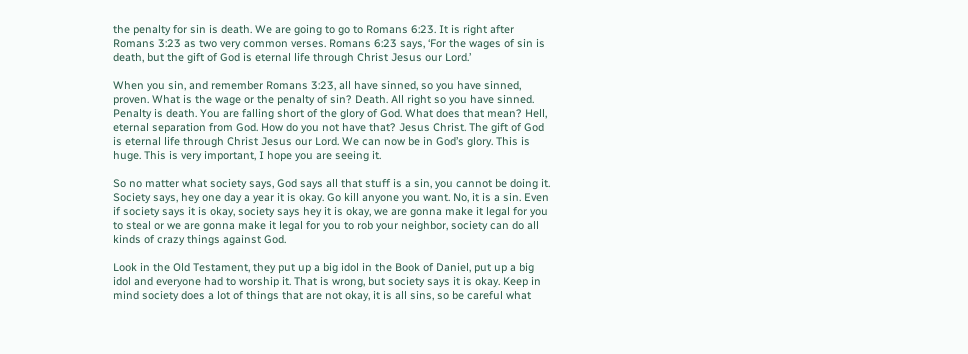the penalty for sin is death. We are going to go to Romans 6:23. It is right after Romans 3:23 as two very common verses. Romans 6:23 says, ‘For the wages of sin is death, but the gift of God is eternal life through Christ Jesus our Lord.’

When you sin, and remember Romans 3:23, all have sinned, so you have sinned, proven. What is the wage or the penalty of sin? Death. All right so you have sinned. Penalty is death. You are falling short of the glory of God. What does that mean? Hell, eternal separation from God. How do you not have that? Jesus Christ. The gift of God is eternal life through Christ Jesus our Lord. We can now be in God’s glory. This is huge. This is very important, I hope you are seeing it.

So no matter what society says, God says all that stuff is a sin, you cannot be doing it. Society says, hey one day a year it is okay. Go kill anyone you want. No, it is a sin. Even if society says it is okay, society says hey it is okay, we are gonna make it legal for you to steal or we are gonna make it legal for you to rob your neighbor, society can do all kinds of crazy things against God.

Look in the Old Testament, they put up a big idol in the Book of Daniel, put up a big idol and everyone had to worship it. That is wrong, but society says it is okay. Keep in mind society does a lot of things that are not okay, it is all sins, so be careful what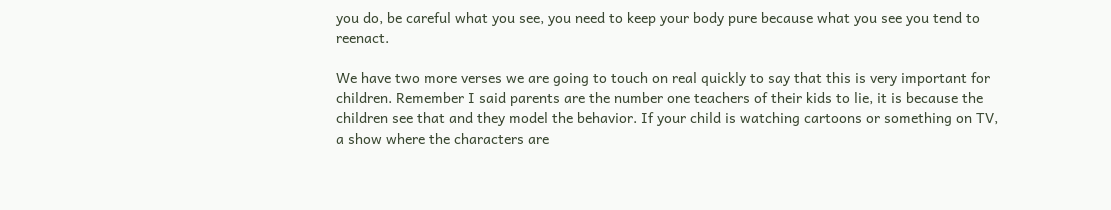you do, be careful what you see, you need to keep your body pure because what you see you tend to reenact.

We have two more verses we are going to touch on real quickly to say that this is very important for children. Remember I said parents are the number one teachers of their kids to lie, it is because the children see that and they model the behavior. If your child is watching cartoons or something on TV, a show where the characters are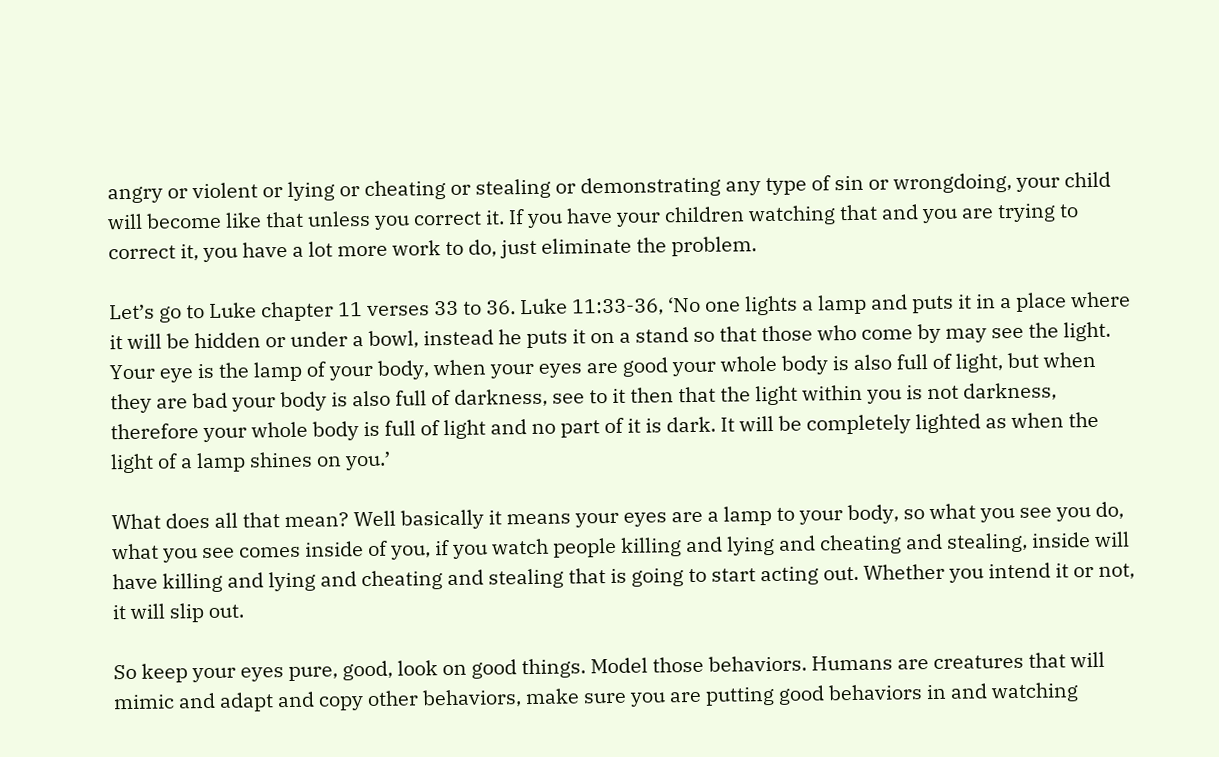angry or violent or lying or cheating or stealing or demonstrating any type of sin or wrongdoing, your child will become like that unless you correct it. If you have your children watching that and you are trying to correct it, you have a lot more work to do, just eliminate the problem.

Let’s go to Luke chapter 11 verses 33 to 36. Luke 11:33-36, ‘No one lights a lamp and puts it in a place where it will be hidden or under a bowl, instead he puts it on a stand so that those who come by may see the light. Your eye is the lamp of your body, when your eyes are good your whole body is also full of light, but when they are bad your body is also full of darkness, see to it then that the light within you is not darkness, therefore your whole body is full of light and no part of it is dark. It will be completely lighted as when the light of a lamp shines on you.’

What does all that mean? Well basically it means your eyes are a lamp to your body, so what you see you do, what you see comes inside of you, if you watch people killing and lying and cheating and stealing, inside will have killing and lying and cheating and stealing that is going to start acting out. Whether you intend it or not, it will slip out.

So keep your eyes pure, good, look on good things. Model those behaviors. Humans are creatures that will mimic and adapt and copy other behaviors, make sure you are putting good behaviors in and watching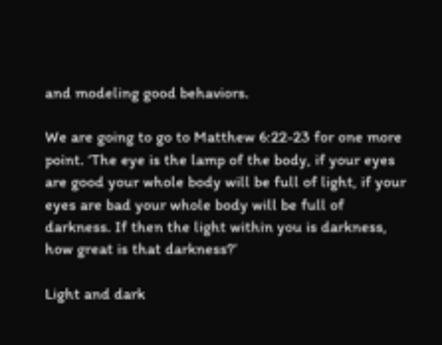and modeling good behaviors.

We are going to go to Matthew 6:22-23 for one more point. ‘The eye is the lamp of the body, if your eyes are good your whole body will be full of light, if your eyes are bad your whole body will be full of darkness. If then the light within you is darkness, how great is that darkness?’

Light and dark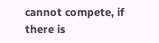cannot compete, if there is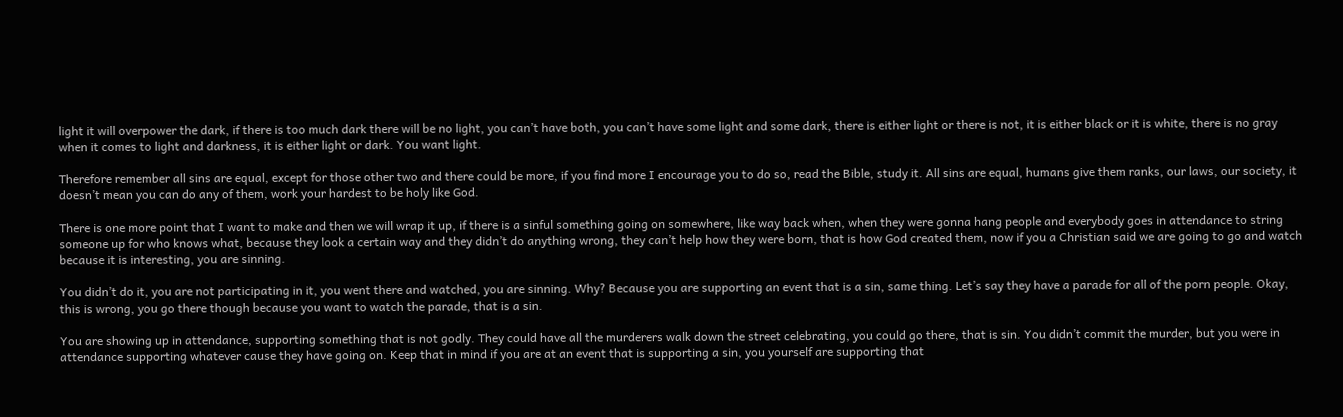light it will overpower the dark, if there is too much dark there will be no light, you can’t have both, you can’t have some light and some dark, there is either light or there is not, it is either black or it is white, there is no gray when it comes to light and darkness, it is either light or dark. You want light.

Therefore remember all sins are equal, except for those other two and there could be more, if you find more I encourage you to do so, read the Bible, study it. All sins are equal, humans give them ranks, our laws, our society, it doesn’t mean you can do any of them, work your hardest to be holy like God.

There is one more point that I want to make and then we will wrap it up, if there is a sinful something going on somewhere, like way back when, when they were gonna hang people and everybody goes in attendance to string someone up for who knows what, because they look a certain way and they didn’t do anything wrong, they can’t help how they were born, that is how God created them, now if you a Christian said we are going to go and watch because it is interesting, you are sinning.

You didn’t do it, you are not participating in it, you went there and watched, you are sinning. Why? Because you are supporting an event that is a sin, same thing. Let’s say they have a parade for all of the porn people. Okay, this is wrong, you go there though because you want to watch the parade, that is a sin.

You are showing up in attendance, supporting something that is not godly. They could have all the murderers walk down the street celebrating, you could go there, that is sin. You didn’t commit the murder, but you were in attendance supporting whatever cause they have going on. Keep that in mind if you are at an event that is supporting a sin, you yourself are supporting that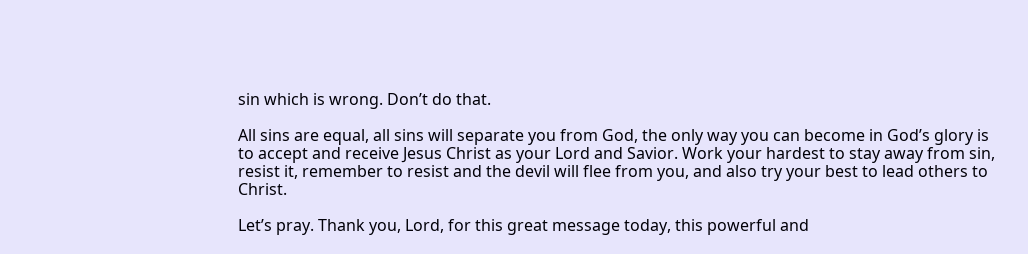sin which is wrong. Don’t do that.

All sins are equal, all sins will separate you from God, the only way you can become in God’s glory is to accept and receive Jesus Christ as your Lord and Savior. Work your hardest to stay away from sin, resist it, remember to resist and the devil will flee from you, and also try your best to lead others to Christ.

Let’s pray. Thank you, Lord, for this great message today, this powerful and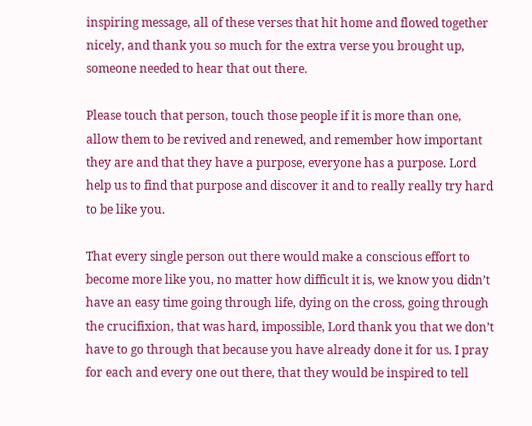inspiring message, all of these verses that hit home and flowed together nicely, and thank you so much for the extra verse you brought up, someone needed to hear that out there.

Please touch that person, touch those people if it is more than one, allow them to be revived and renewed, and remember how important they are and that they have a purpose, everyone has a purpose. Lord help us to find that purpose and discover it and to really really try hard to be like you.

That every single person out there would make a conscious effort to become more like you, no matter how difficult it is, we know you didn’t have an easy time going through life, dying on the cross, going through the crucifixion, that was hard, impossible, Lord thank you that we don’t have to go through that because you have already done it for us. I pray for each and every one out there, that they would be inspired to tell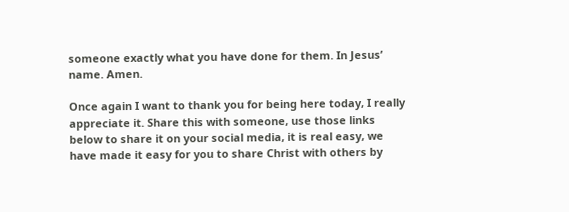someone exactly what you have done for them. In Jesus’ name. Amen.

Once again I want to thank you for being here today, I really appreciate it. Share this with someone, use those links below to share it on your social media, it is real easy, we have made it easy for you to share Christ with others by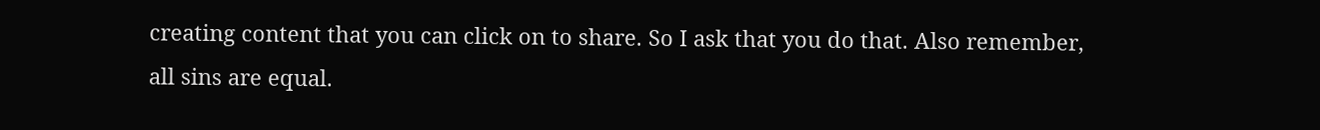creating content that you can click on to share. So I ask that you do that. Also remember, all sins are equal.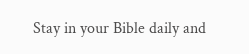Stay in your Bible daily and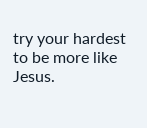try your hardest to be more like Jesus.